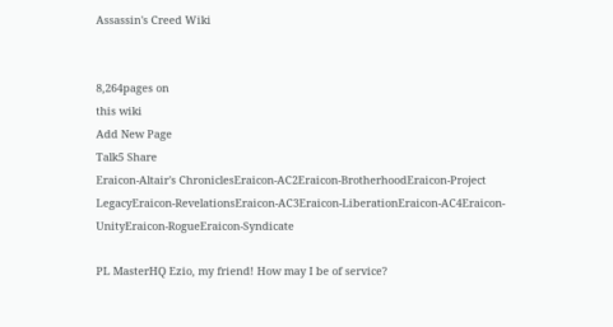Assassin's Creed Wiki


8,264pages on
this wiki
Add New Page
Talk5 Share
Eraicon-Altair's ChroniclesEraicon-AC2Eraicon-BrotherhoodEraicon-Project LegacyEraicon-RevelationsEraicon-AC3Eraicon-LiberationEraicon-AC4Eraicon-UnityEraicon-RogueEraicon-Syndicate

PL MasterHQ Ezio, my friend! How may I be of service?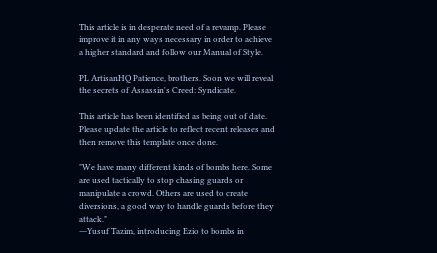This article is in desperate need of a revamp. Please improve it in any ways necessary in order to achieve a higher standard and follow our Manual of Style.

PL ArtisanHQ Patience, brothers. Soon we will reveal the secrets of Assassin's Creed: Syndicate.

This article has been identified as being out of date. Please update the article to reflect recent releases and then remove this template once done.

"We have many different kinds of bombs here. Some are used tactically to stop chasing guards or manipulate a crowd. Others are used to create diversions, a good way to handle guards before they attack."
―Yusuf Tazim, introducing Ezio to bombs in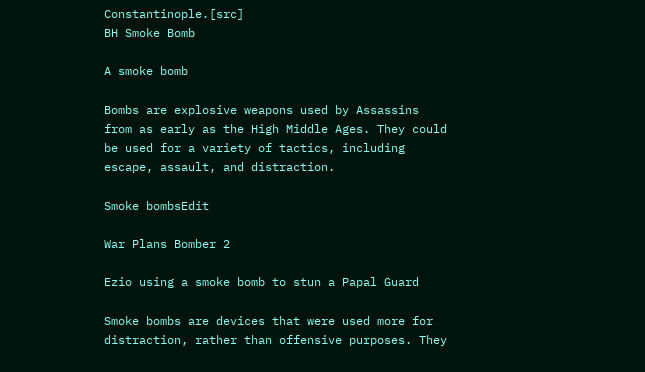Constantinople.[src]
BH Smoke Bomb

A smoke bomb

Bombs are explosive weapons used by Assassins from as early as the High Middle Ages. They could be used for a variety of tactics, including escape, assault, and distraction.

Smoke bombsEdit

War Plans Bomber 2

Ezio using a smoke bomb to stun a Papal Guard

Smoke bombs are devices that were used more for distraction, rather than offensive purposes. They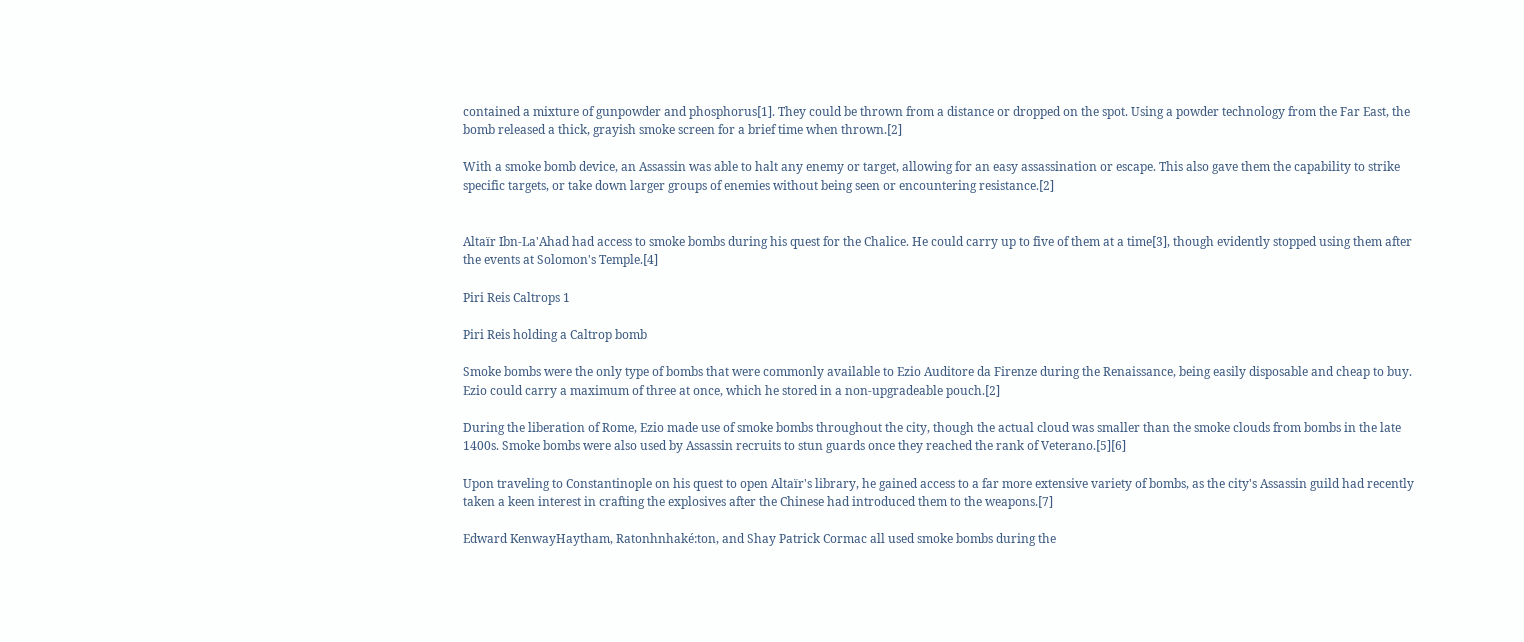contained a mixture of gunpowder and phosphorus[1]. They could be thrown from a distance or dropped on the spot. Using a powder technology from the Far East, the bomb released a thick, grayish smoke screen for a brief time when thrown.[2]

With a smoke bomb device, an Assassin was able to halt any enemy or target, allowing for an easy assassination or escape. This also gave them the capability to strike specific targets, or take down larger groups of enemies without being seen or encountering resistance.[2]


Altaïr Ibn-La'Ahad had access to smoke bombs during his quest for the Chalice. He could carry up to five of them at a time[3], though evidently stopped using them after the events at Solomon's Temple.[4]

Piri Reis Caltrops 1

Piri Reis holding a Caltrop bomb

Smoke bombs were the only type of bombs that were commonly available to Ezio Auditore da Firenze during the Renaissance, being easily disposable and cheap to buy. Ezio could carry a maximum of three at once, which he stored in a non-upgradeable pouch.[2]

During the liberation of Rome, Ezio made use of smoke bombs throughout the city, though the actual cloud was smaller than the smoke clouds from bombs in the late 1400s. Smoke bombs were also used by Assassin recruits to stun guards once they reached the rank of Veterano.[5][6]

Upon traveling to Constantinople on his quest to open Altaïr's library, he gained access to a far more extensive variety of bombs, as the city's Assassin guild had recently taken a keen interest in crafting the explosives after the Chinese had introduced them to the weapons.[7]

Edward KenwayHaytham, Ratonhnhaké:ton, and Shay Patrick Cormac all used smoke bombs during the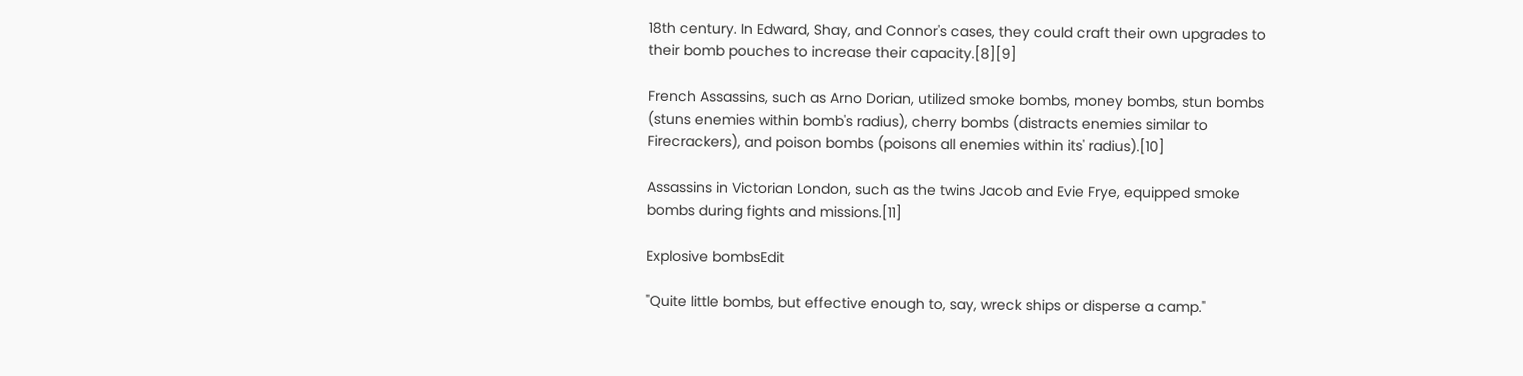18th century. In Edward, Shay, and Connor's cases, they could craft their own upgrades to their bomb pouches to increase their capacity.[8][9]

French Assassins, such as Arno Dorian, utilized smoke bombs, money bombs, stun bombs (stuns enemies within bomb's radius), cherry bombs (distracts enemies similar to Firecrackers), and poison bombs (poisons all enemies within its' radius).[10]

Assassins in Victorian London, such as the twins Jacob and Evie Frye, equipped smoke bombs during fights and missions.[11]

Explosive bombsEdit

"Quite little bombs, but effective enough to, say, wreck ships or disperse a camp."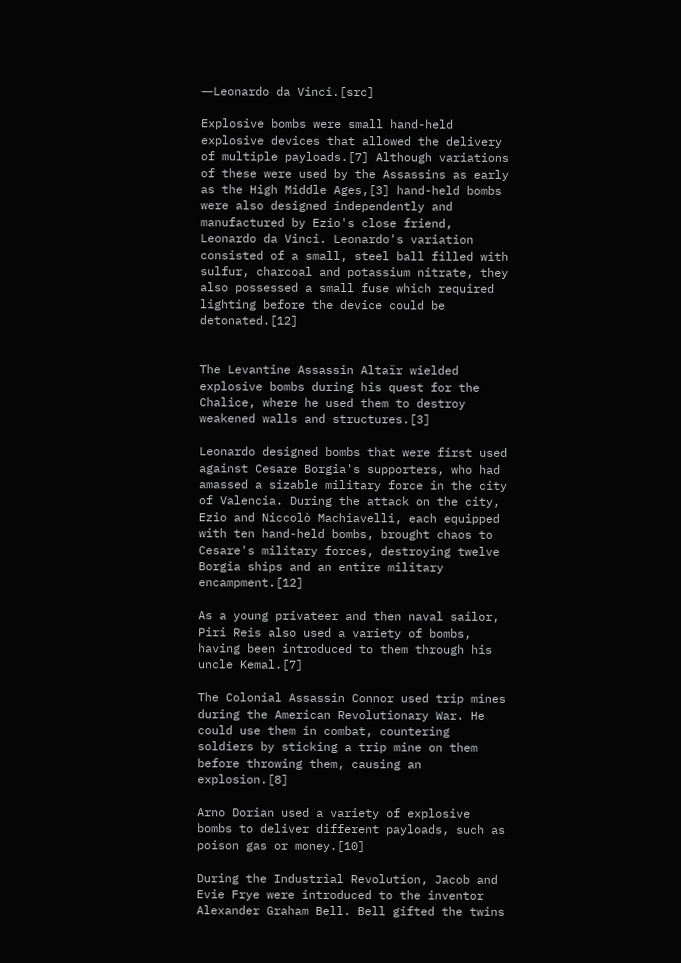―Leonardo da Vinci.[src]

Explosive bombs were small hand-held explosive devices that allowed the delivery of multiple payloads.[7] Although variations of these were used by the Assassins as early as the High Middle Ages,[3] hand-held bombs were also designed independently and manufactured by Ezio's close friend, Leonardo da Vinci. Leonardo's variation consisted of a small, steel ball filled with sulfur, charcoal and potassium nitrate, they also possessed a small fuse which required lighting before the device could be detonated.[12]


The Levantine Assassin Altaïr wielded explosive bombs during his quest for the Chalice, where he used them to destroy weakened walls and structures.[3]

Leonardo designed bombs that were first used against Cesare Borgia's supporters, who had amassed a sizable military force in the city of Valencia. During the attack on the city, Ezio and Niccolò Machiavelli, each equipped with ten hand-held bombs, brought chaos to Cesare's military forces, destroying twelve Borgia ships and an entire military encampment.[12]

As a young privateer and then naval sailor, Piri Reis also used a variety of bombs, having been introduced to them through his uncle Kemal.[7]

The Colonial Assassin Connor used trip mines during the American Revolutionary War. He could use them in combat, countering soldiers by sticking a trip mine on them before throwing them, causing an explosion.[8]

Arno Dorian used a variety of explosive bombs to deliver different payloads, such as poison gas or money.[10]

During the Industrial Revolution, Jacob and Evie Frye were introduced to the inventor Alexander Graham Bell. Bell gifted the twins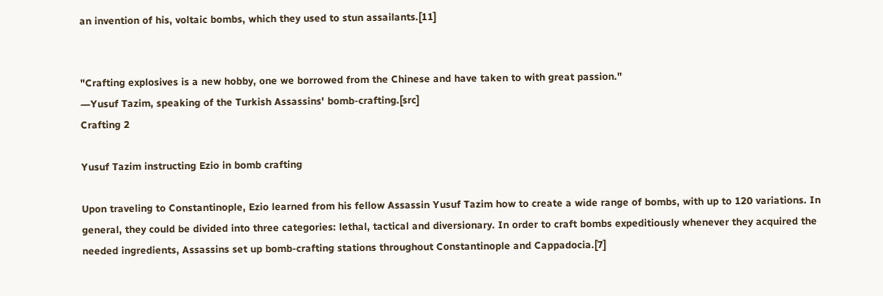an invention of his, voltaic bombs, which they used to stun assailants.[11]


"Crafting explosives is a new hobby, one we borrowed from the Chinese and have taken to with great passion."
―Yusuf Tazim, speaking of the Turkish Assassins' bomb-crafting.[src]
Crafting 2

Yusuf Tazim instructing Ezio in bomb crafting

Upon traveling to Constantinople, Ezio learned from his fellow Assassin Yusuf Tazim how to create a wide range of bombs, with up to 120 variations. In general, they could be divided into three categories: lethal, tactical and diversionary. In order to craft bombs expeditiously whenever they acquired the needed ingredients, Assassins set up bomb-crafting stations throughout Constantinople and Cappadocia.[7]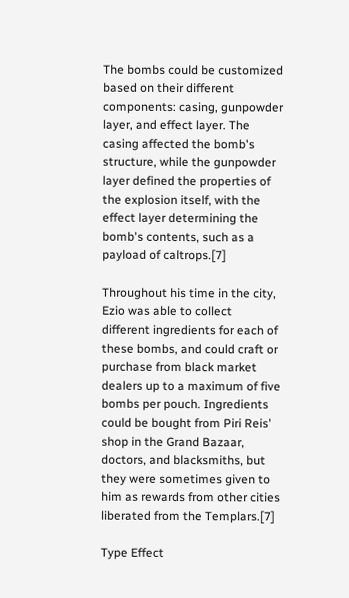The bombs could be customized based on their different components: casing, gunpowder layer, and effect layer. The casing affected the bomb's structure, while the gunpowder layer defined the properties of the explosion itself, with the effect layer determining the bomb's contents, such as a payload of caltrops.[7]

Throughout his time in the city, Ezio was able to collect different ingredients for each of these bombs, and could craft or purchase from black market dealers up to a maximum of five bombs per pouch. Ingredients could be bought from Piri Reis' shop in the Grand Bazaar, doctors, and blacksmiths, but they were sometimes given to him as rewards from other cities liberated from the Templars.[7]

Type Effect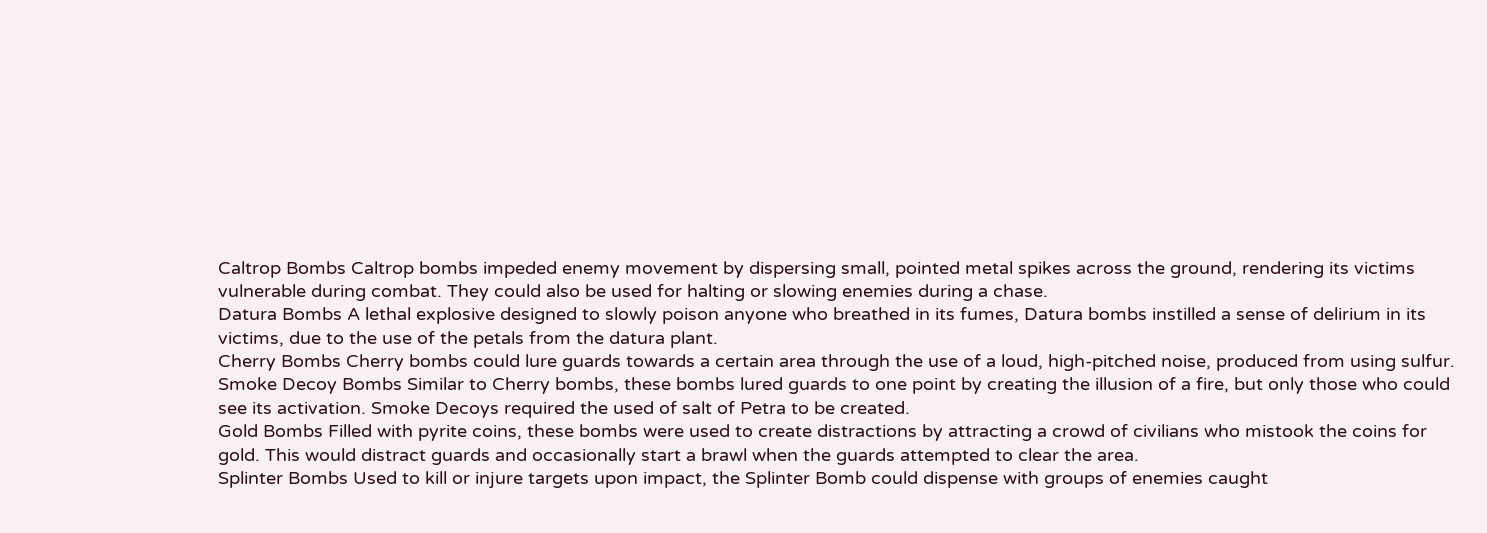Caltrop Bombs Caltrop bombs impeded enemy movement by dispersing small, pointed metal spikes across the ground, rendering its victims vulnerable during combat. They could also be used for halting or slowing enemies during a chase.
Datura Bombs A lethal explosive designed to slowly poison anyone who breathed in its fumes, Datura bombs instilled a sense of delirium in its victims, due to the use of the petals from the datura plant.
Cherry Bombs Cherry bombs could lure guards towards a certain area through the use of a loud, high-pitched noise, produced from using sulfur.
Smoke Decoy Bombs Similar to Cherry bombs, these bombs lured guards to one point by creating the illusion of a fire, but only those who could see its activation. Smoke Decoys required the used of salt of Petra to be created.
Gold Bombs Filled with pyrite coins, these bombs were used to create distractions by attracting a crowd of civilians who mistook the coins for gold. This would distract guards and occasionally start a brawl when the guards attempted to clear the area.
Splinter Bombs Used to kill or injure targets upon impact, the Splinter Bomb could dispense with groups of enemies caught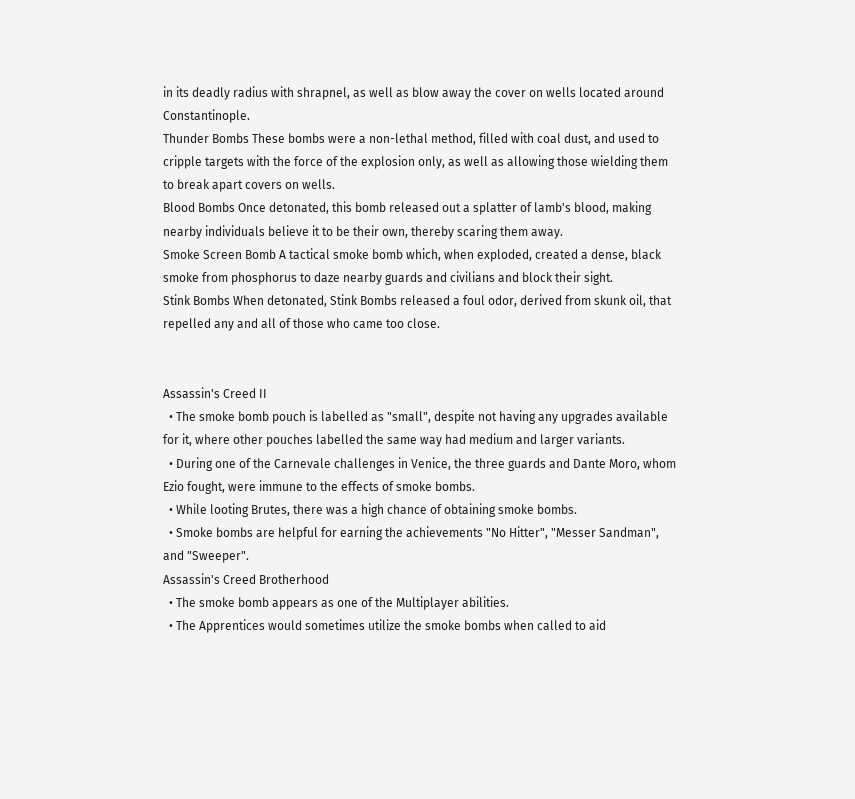in its deadly radius with shrapnel, as well as blow away the cover on wells located around Constantinople.
Thunder Bombs These bombs were a non-lethal method, filled with coal dust, and used to cripple targets with the force of the explosion only, as well as allowing those wielding them to break apart covers on wells.
Blood Bombs Once detonated, this bomb released out a splatter of lamb's blood, making nearby individuals believe it to be their own, thereby scaring them away.
Smoke Screen Bomb A tactical smoke bomb which, when exploded, created a dense, black smoke from phosphorus to daze nearby guards and civilians and block their sight.
Stink Bombs When detonated, Stink Bombs released a foul odor, derived from skunk oil, that repelled any and all of those who came too close.


Assassin's Creed II
  • The smoke bomb pouch is labelled as "small", despite not having any upgrades available for it, where other pouches labelled the same way had medium and larger variants.
  • During one of the Carnevale challenges in Venice, the three guards and Dante Moro, whom Ezio fought, were immune to the effects of smoke bombs.
  • While looting Brutes, there was a high chance of obtaining smoke bombs.
  • Smoke bombs are helpful for earning the achievements "No Hitter", "Messer Sandman", and "Sweeper".
Assassin's Creed Brotherhood
  • The smoke bomb appears as one of the Multiplayer abilities.
  • The Apprentices would sometimes utilize the smoke bombs when called to aid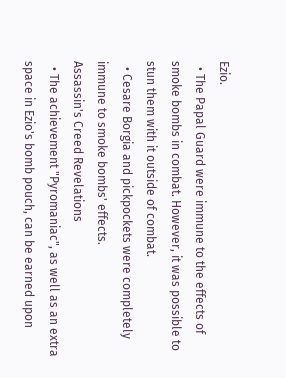Ezio.
  • The Papal Guard were immune to the effects of smoke bombs in combat. However, it was possible to stun them with it outside of combat.
  • Cesare Borgia and pickpockets were completely immune to smoke bombs' effects.
Assassin's Creed Revelations
  • The achievement "Pyromaniac", as well as an extra space in Ezio's bomb pouch, can be earned upon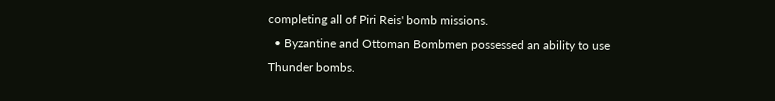completing all of Piri Reis' bomb missions.
  • Byzantine and Ottoman Bombmen possessed an ability to use Thunder bombs.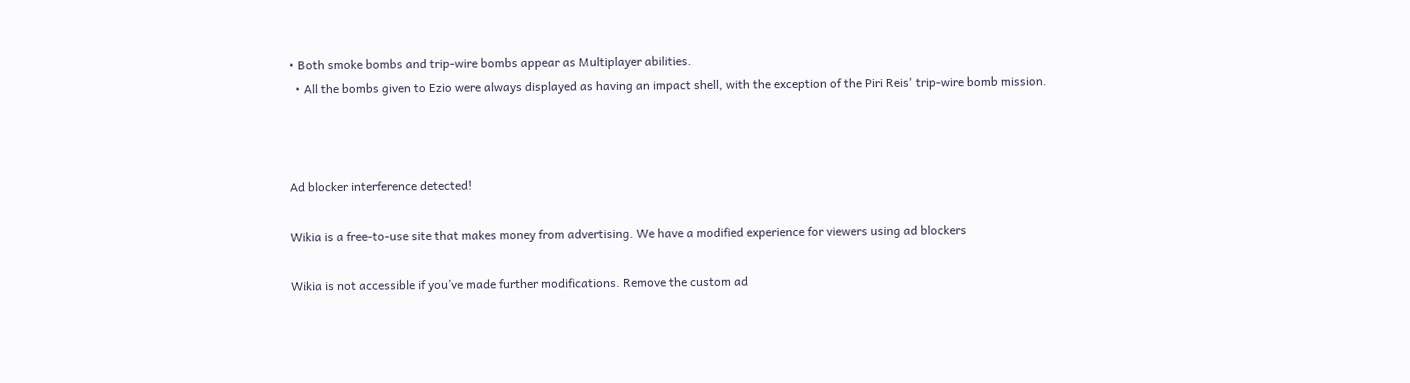• Both smoke bombs and trip-wire bombs appear as Multiplayer abilities.
  • All the bombs given to Ezio were always displayed as having an impact shell, with the exception of the Piri Reis' trip-wire bomb mission.



Ad blocker interference detected!

Wikia is a free-to-use site that makes money from advertising. We have a modified experience for viewers using ad blockers

Wikia is not accessible if you’ve made further modifications. Remove the custom ad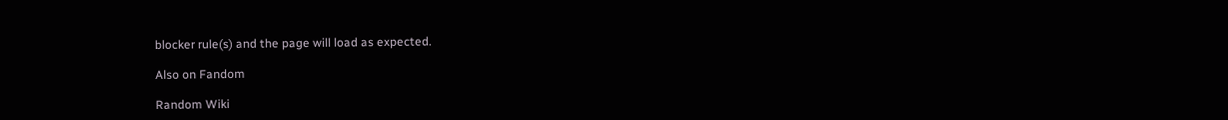blocker rule(s) and the page will load as expected.

Also on Fandom

Random Wiki